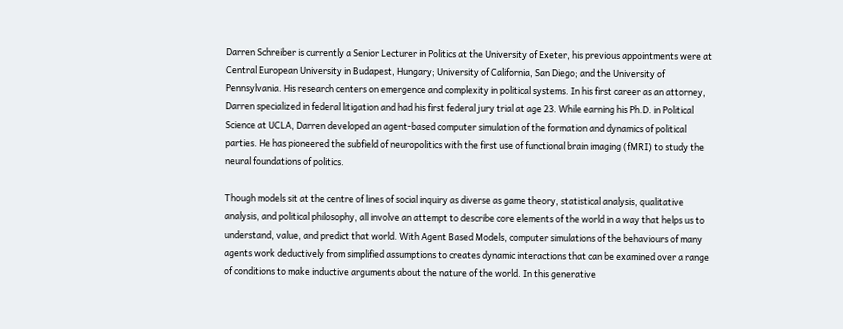Darren Schreiber is currently a Senior Lecturer in Politics at the University of Exeter, his previous appointments were at Central European University in Budapest, Hungary; University of California, San Diego; and the University of Pennsylvania. His research centers on emergence and complexity in political systems. In his first career as an attorney, Darren specialized in federal litigation and had his first federal jury trial at age 23. While earning his Ph.D. in Political Science at UCLA, Darren developed an agent-based computer simulation of the formation and dynamics of political parties. He has pioneered the subfield of neuropolitics with the first use of functional brain imaging (fMRI) to study the neural foundations of politics.

Though models sit at the centre of lines of social inquiry as diverse as game theory, statistical analysis, qualitative analysis, and political philosophy, all involve an attempt to describe core elements of the world in a way that helps us to understand, value, and predict that world. With Agent Based Models, computer simulations of the behaviours of many agents work deductively from simplified assumptions to creates dynamic interactions that can be examined over a range of conditions to make inductive arguments about the nature of the world. In this generative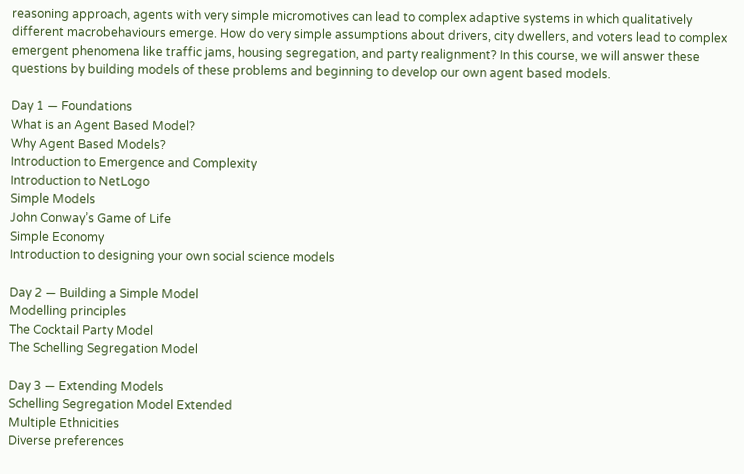reasoning approach, agents with very simple micromotives can lead to complex adaptive systems in which qualitatively different macrobehaviours emerge. How do very simple assumptions about drivers, city dwellers, and voters lead to complex emergent phenomena like traffic jams, housing segregation, and party realignment? In this course, we will answer these questions by building models of these problems and beginning to develop our own agent based models.

Day 1 — Foundations
What is an Agent Based Model?
Why Agent Based Models?
Introduction to Emergence and Complexity
Introduction to NetLogo
Simple Models
John Conway’s Game of Life
Simple Economy
Introduction to designing your own social science models

Day 2 — Building a Simple Model
Modelling principles
The Cocktail Party Model
The Schelling Segregation Model

Day 3 — Extending Models
Schelling Segregation Model Extended
Multiple Ethnicities
Diverse preferences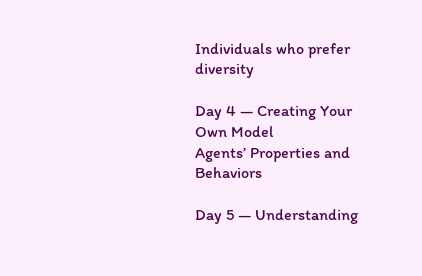Individuals who prefer diversity

Day 4 — Creating Your Own Model
Agents’ Properties and Behaviors

Day 5 — Understanding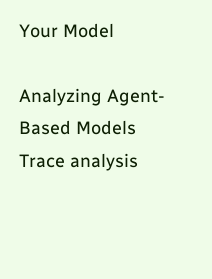Your Model

Analyzing Agent-Based Models
Trace analysis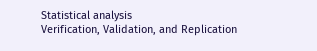Statistical analysis
Verification, Validation, and Replication